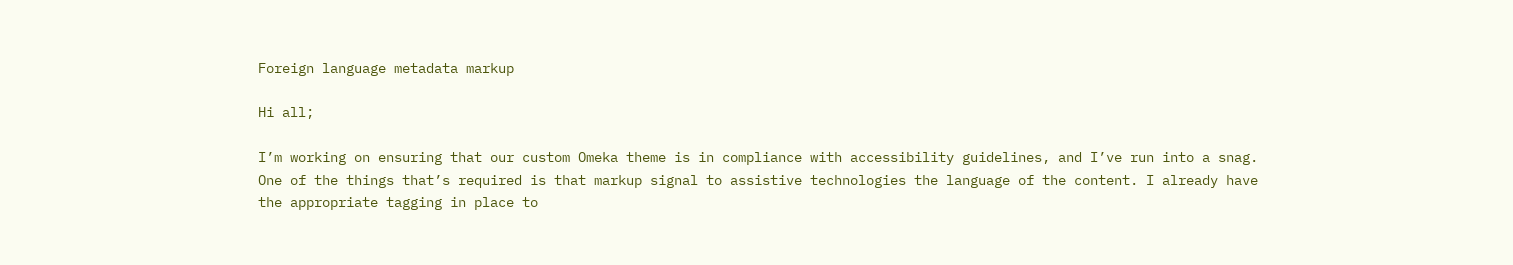Foreign language metadata markup

Hi all;

I’m working on ensuring that our custom Omeka theme is in compliance with accessibility guidelines, and I’ve run into a snag. One of the things that’s required is that markup signal to assistive technologies the language of the content. I already have the appropriate tagging in place to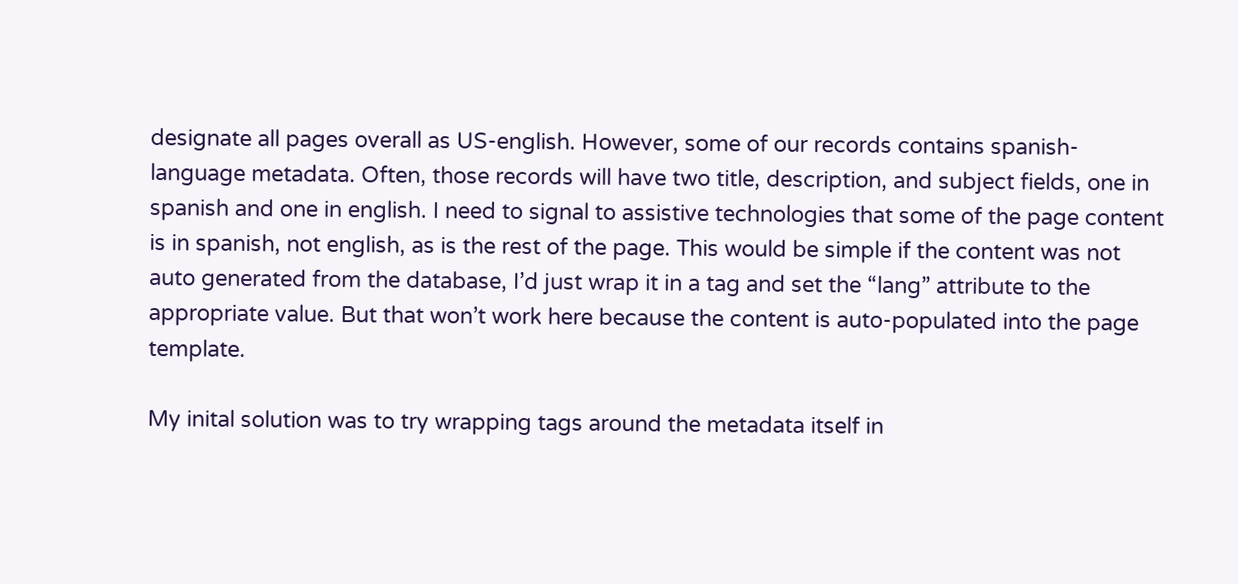designate all pages overall as US-english. However, some of our records contains spanish-language metadata. Often, those records will have two title, description, and subject fields, one in spanish and one in english. I need to signal to assistive technologies that some of the page content is in spanish, not english, as is the rest of the page. This would be simple if the content was not auto generated from the database, I’d just wrap it in a tag and set the “lang” attribute to the appropriate value. But that won’t work here because the content is auto-populated into the page template.

My inital solution was to try wrapping tags around the metadata itself in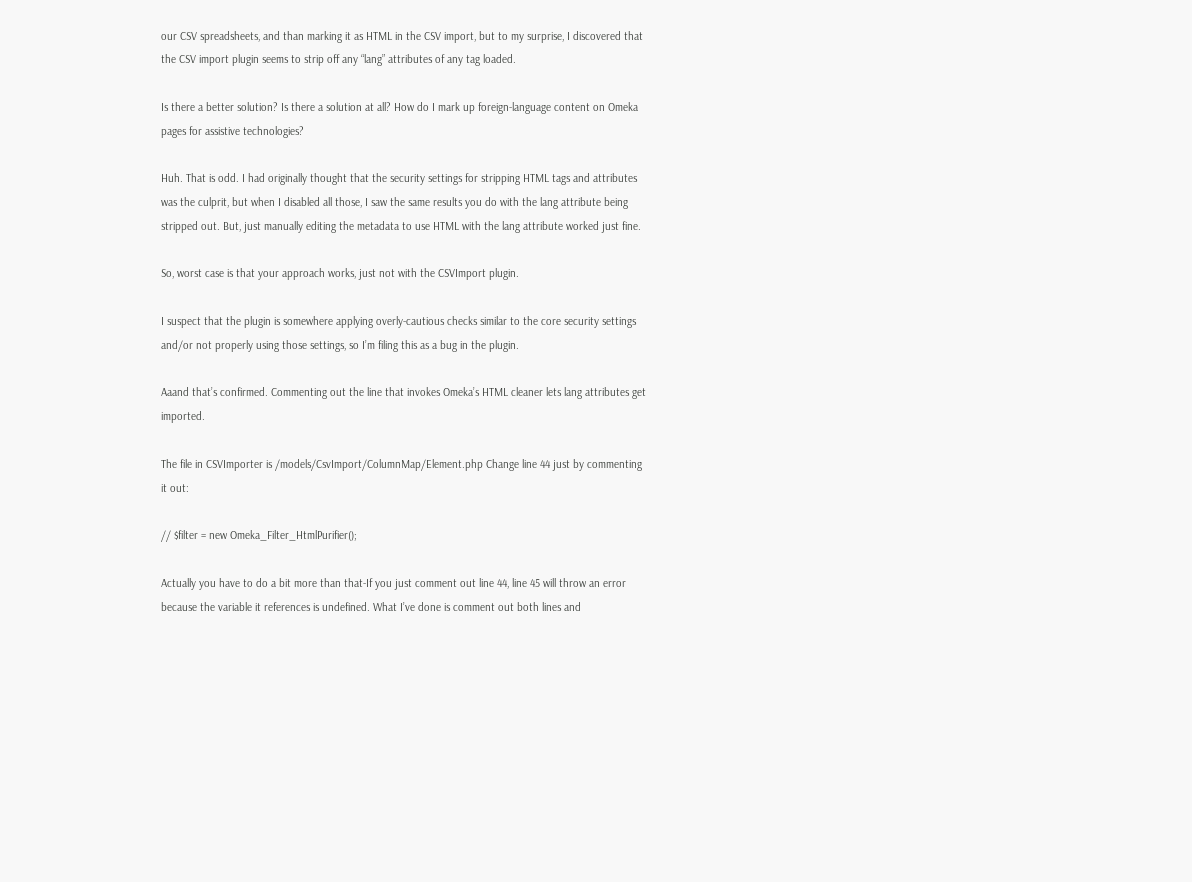our CSV spreadsheets, and than marking it as HTML in the CSV import, but to my surprise, I discovered that the CSV import plugin seems to strip off any “lang” attributes of any tag loaded.

Is there a better solution? Is there a solution at all? How do I mark up foreign-language content on Omeka pages for assistive technologies?

Huh. That is odd. I had originally thought that the security settings for stripping HTML tags and attributes was the culprit, but when I disabled all those, I saw the same results you do with the lang attribute being stripped out. But, just manually editing the metadata to use HTML with the lang attribute worked just fine.

So, worst case is that your approach works, just not with the CSVImport plugin.

I suspect that the plugin is somewhere applying overly-cautious checks similar to the core security settings and/or not properly using those settings, so I’m filing this as a bug in the plugin.

Aaand that’s confirmed. Commenting out the line that invokes Omeka’s HTML cleaner lets lang attributes get imported.

The file in CSVImporter is /models/CsvImport/ColumnMap/Element.php Change line 44 just by commenting it out:

// $filter = new Omeka_Filter_HtmlPurifier();

Actually you have to do a bit more than that-If you just comment out line 44, line 45 will throw an error because the variable it references is undefined. What I’ve done is comment out both lines and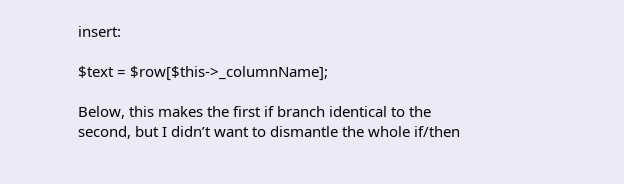insert:

$text = $row[$this->_columnName];

Below, this makes the first if branch identical to the second, but I didn’t want to dismantle the whole if/then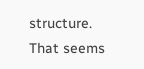structure. That seems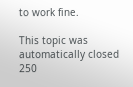to work fine.

This topic was automatically closed 250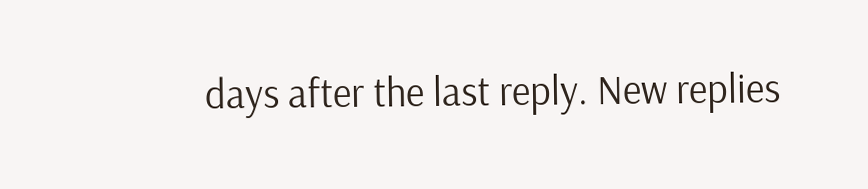days after the last reply. New replies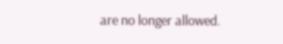are no longer allowed.